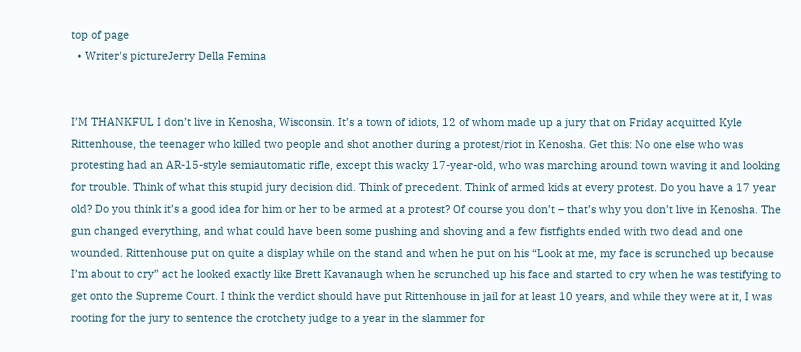top of page
  • Writer's pictureJerry Della Femina


I’M THANKFUL I don’t live in Kenosha, Wisconsin. It’s a town of idiots, 12 of whom made up a jury that on Friday acquitted Kyle Rittenhouse, the teenager who killed two people and shot another during a protest/riot in Kenosha. Get this: No one else who was protesting had an AR-15-style semiautomatic rifle, except this wacky 17-year-old, who was marching around town waving it and looking for trouble. Think of what this stupid jury decision did. Think of precedent. Think of armed kids at every protest. Do you have a 17 year old? Do you think it’s a good idea for him or her to be armed at a protest? Of course you don’t – that’s why you don’t live in Kenosha. The gun changed everything, and what could have been some pushing and shoving and a few fistfights ended with two dead and one wounded. Rittenhouse put on quite a display while on the stand and when he put on his “Look at me, my face is scrunched up because I’m about to cry” act he looked exactly like Brett Kavanaugh when he scrunched up his face and started to cry when he was testifying to get onto the Supreme Court. I think the verdict should have put Rittenhouse in jail for at least 10 years, and while they were at it, I was rooting for the jury to sentence the crotchety judge to a year in the slammer for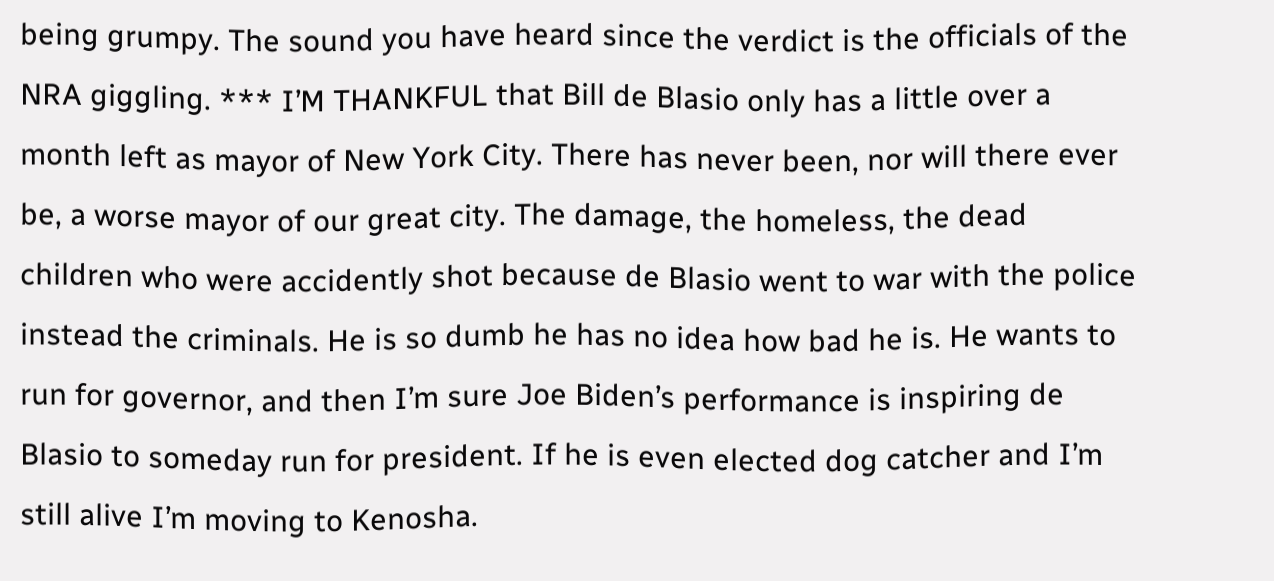being grumpy. The sound you have heard since the verdict is the officials of the NRA giggling. *** I’M THANKFUL that Bill de Blasio only has a little over a month left as mayor of New York City. There has never been, nor will there ever be, a worse mayor of our great city. The damage, the homeless, the dead children who were accidently shot because de Blasio went to war with the police instead the criminals. He is so dumb he has no idea how bad he is. He wants to run for governor, and then I’m sure Joe Biden’s performance is inspiring de Blasio to someday run for president. If he is even elected dog catcher and I’m still alive I’m moving to Kenosha.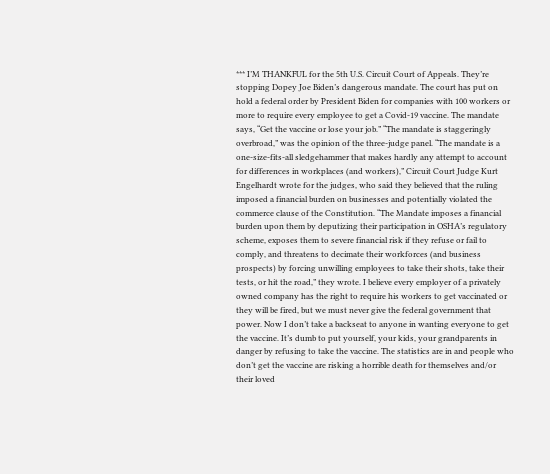*** I’M THANKFUL for the 5th U.S. Circuit Court of Appeals. They’re stopping Dopey Joe Biden’s dangerous mandate. The court has put on hold a federal order by President Biden for companies with 100 workers or more to require every employee to get a Covid-19 vaccine. The mandate says, “Get the vaccine or lose your job.” “The mandate is staggeringly overbroad,” was the opinion of the three-judge panel. “The mandate is a one-size-fits-all sledgehammer that makes hardly any attempt to account for differences in workplaces (and workers),” Circuit Court Judge Kurt Engelhardt wrote for the judges, who said they believed that the ruling imposed a financial burden on businesses and potentially violated the commerce clause of the Constitution. “The Mandate imposes a financial burden upon them by deputizing their participation in OSHA’s regulatory scheme, exposes them to severe financial risk if they refuse or fail to comply, and threatens to decimate their workforces (and business prospects) by forcing unwilling employees to take their shots, take their tests, or hit the road,” they wrote. I believe every employer of a privately owned company has the right to require his workers to get vaccinated or they will be fired, but we must never give the federal government that power. Now I don’t take a backseat to anyone in wanting everyone to get the vaccine. It’s dumb to put yourself, your kids, your grandparents in danger by refusing to take the vaccine. The statistics are in and people who don’t get the vaccine are risking a horrible death for themselves and/or their loved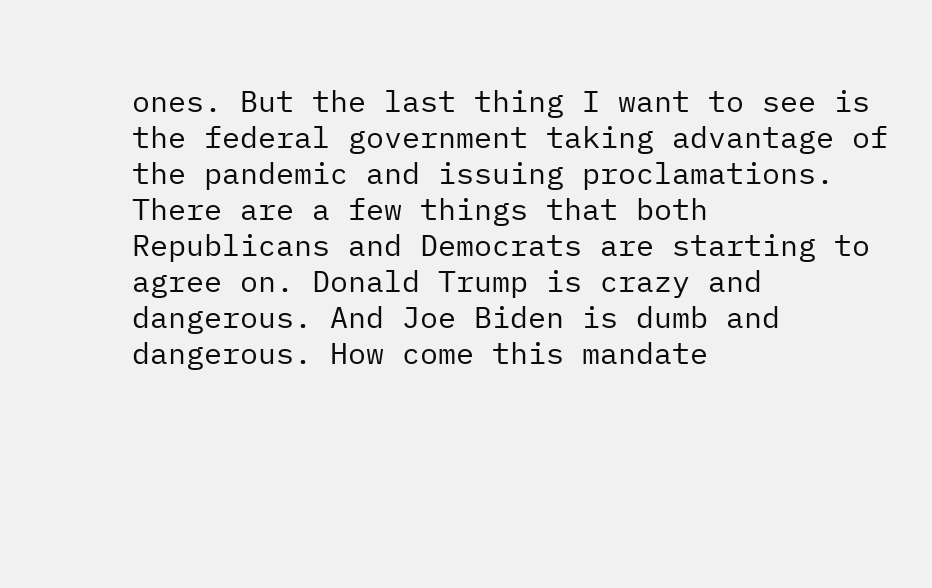ones. But the last thing I want to see is the federal government taking advantage of the pandemic and issuing proclamations. There are a few things that both Republicans and Democrats are starting to agree on. Donald Trump is crazy and dangerous. And Joe Biden is dumb and dangerous. How come this mandate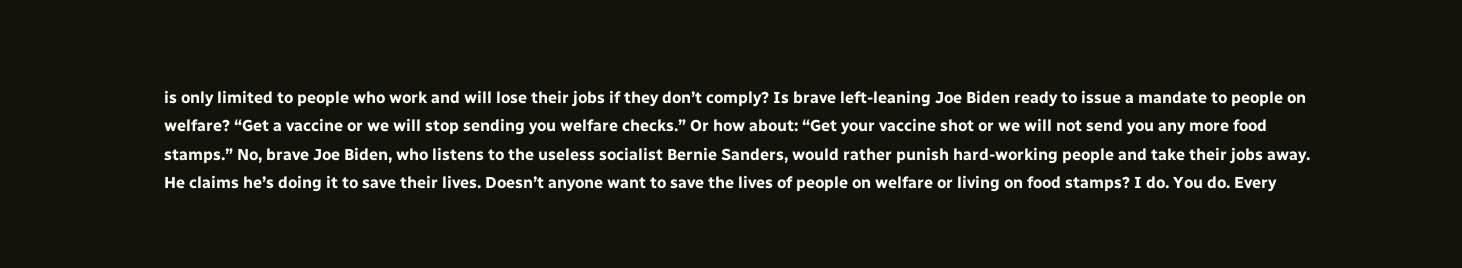is only limited to people who work and will lose their jobs if they don’t comply? Is brave left-leaning Joe Biden ready to issue a mandate to people on welfare? “Get a vaccine or we will stop sending you welfare checks.” Or how about: “Get your vaccine shot or we will not send you any more food stamps.” No, brave Joe Biden, who listens to the useless socialist Bernie Sanders, would rather punish hard-working people and take their jobs away. He claims he’s doing it to save their lives. Doesn’t anyone want to save the lives of people on welfare or living on food stamps? I do. You do. Every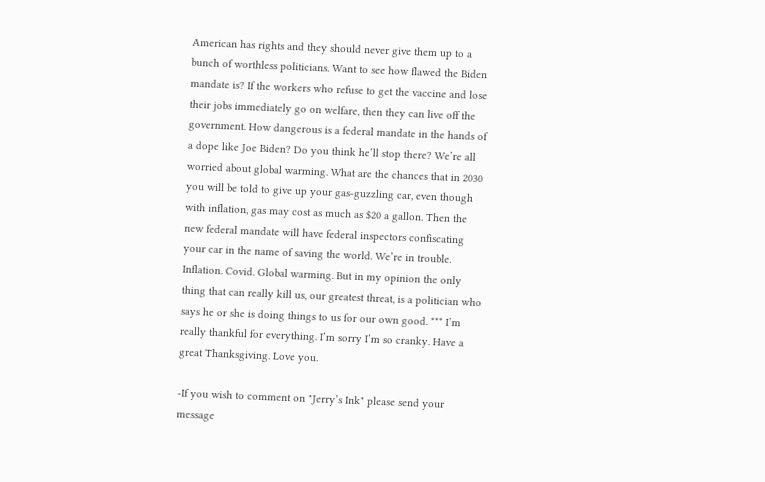American has rights and they should never give them up to a bunch of worthless politicians. Want to see how flawed the Biden mandate is? If the workers who refuse to get the vaccine and lose their jobs immediately go on welfare, then they can live off the government. How dangerous is a federal mandate in the hands of a dope like Joe Biden? Do you think he’ll stop there? We’re all worried about global warming. What are the chances that in 2030 you will be told to give up your gas-guzzling car, even though with inflation, gas may cost as much as $20 a gallon. Then the new federal mandate will have federal inspectors confiscating your car in the name of saving the world. We’re in trouble. Inflation. Covid. Global warming. But in my opinion the only thing that can really kill us, our greatest threat, is a politician who says he or she is doing things to us for our own good. *** I’m really thankful for everything. I’m sorry I’m so cranky. Have a great Thanksgiving. Love you.

-If you wish to comment on "Jerry’s Ink" please send your message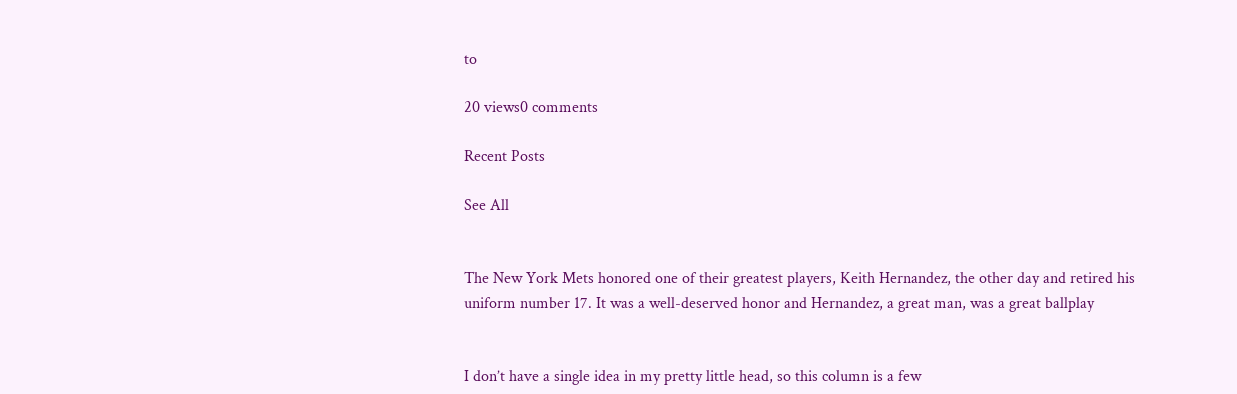to

20 views0 comments

Recent Posts

See All


The New York Mets honored one of their greatest players, Keith Hernandez, the other day and retired his uniform number 17. It was a well-deserved honor and Hernandez, a great man, was a great ballplay


I don’t have a single idea in my pretty little head, so this column is a few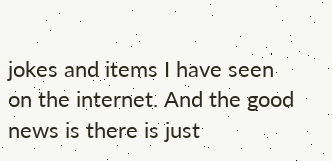jokes and items I have seen on the internet. And the good news is there is just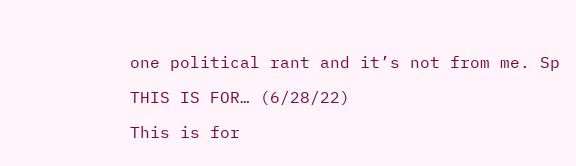one political rant and it’s not from me. Sp

THIS IS FOR… (6/28/22)

This is for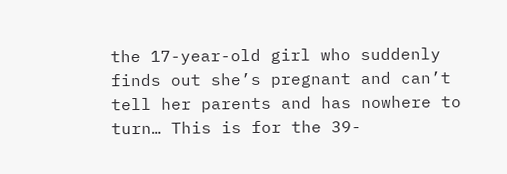the 17-year-old girl who suddenly finds out she’s pregnant and can’t tell her parents and has nowhere to turn… This is for the 39-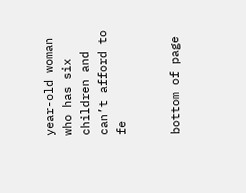year-old woman who has six children and can’t afford to fe


bottom of page